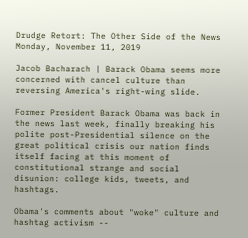Drudge Retort: The Other Side of the News
Monday, November 11, 2019

Jacob Bacharach | Barack Obama seems more concerned with cancel culture than reversing America's right-wing slide.

Former President Barack Obama was back in the news last week, finally breaking his polite post-Presidential silence on the great political crisis our nation finds itself facing at this moment of constitutional strange and social disunion: college kids, tweets, and hashtags.

Obama's comments about "woke" culture and hashtag activism --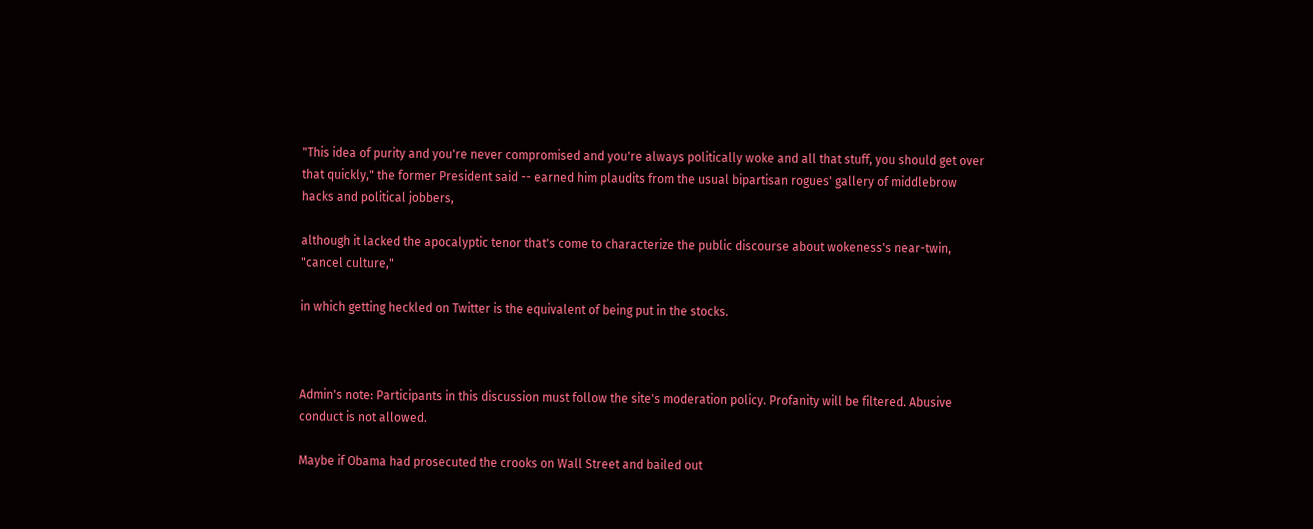"This idea of purity and you're never compromised and you're always politically woke and all that stuff, you should get over that quickly," the former President said -- earned him plaudits from the usual bipartisan rogues' gallery of middlebrow hacks and political jobbers,

although it lacked the apocalyptic tenor that's come to characterize the public discourse about wokeness's near-twin, "cancel culture,"

in which getting heckled on Twitter is the equivalent of being put in the stocks.



Admin's note: Participants in this discussion must follow the site's moderation policy. Profanity will be filtered. Abusive conduct is not allowed.

Maybe if Obama had prosecuted the crooks on Wall Street and bailed out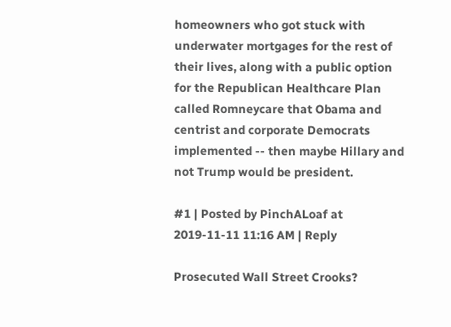homeowners who got stuck with underwater mortgages for the rest of their lives, along with a public option for the Republican Healthcare Plan called Romneycare that Obama and centrist and corporate Democrats implemented -- then maybe Hillary and not Trump would be president.

#1 | Posted by PinchALoaf at 2019-11-11 11:16 AM | Reply

Prosecuted Wall Street Crooks?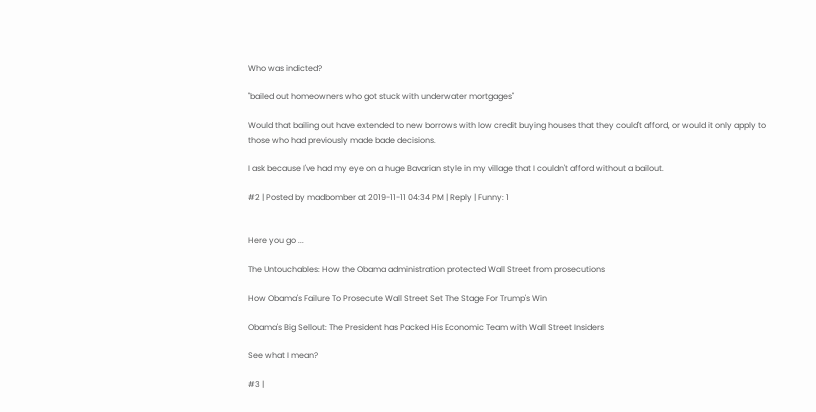Who was indicted?

"bailed out homeowners who got stuck with underwater mortgages"

Would that bailing out have extended to new borrows with low credit buying houses that they could't afford, or would it only apply to those who had previously made bade decisions.

I ask because I've had my eye on a huge Bavarian style in my village that I couldn't afford without a bailout.

#2 | Posted by madbomber at 2019-11-11 04:34 PM | Reply | Funny: 1


Here you go ...

The Untouchables: How the Obama administration protected Wall Street from prosecutions

How Obama's Failure To Prosecute Wall Street Set The Stage For Trump's Win

Obama's Big Sellout: The President has Packed His Economic Team with Wall Street Insiders

See what I mean?

#3 |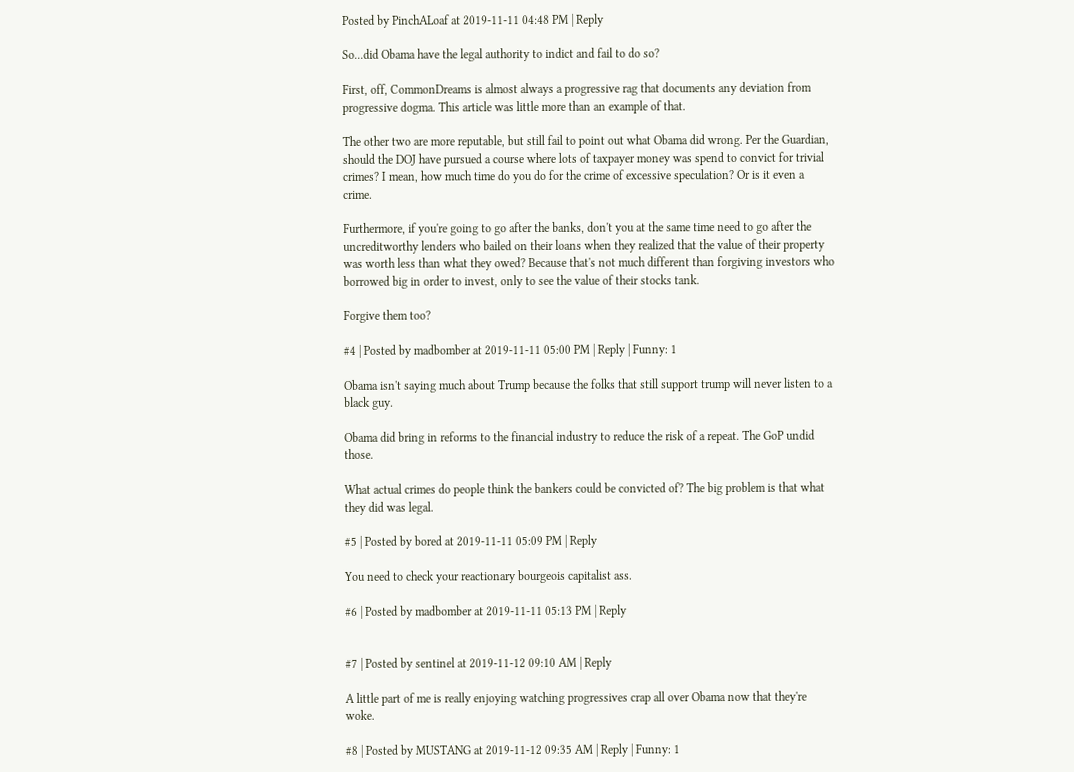Posted by PinchALoaf at 2019-11-11 04:48 PM | Reply

So...did Obama have the legal authority to indict and fail to do so?

First, off, CommonDreams is almost always a progressive rag that documents any deviation from progressive dogma. This article was little more than an example of that.

The other two are more reputable, but still fail to point out what Obama did wrong. Per the Guardian, should the DOJ have pursued a course where lots of taxpayer money was spend to convict for trivial crimes? I mean, how much time do you do for the crime of excessive speculation? Or is it even a crime.

Furthermore, if you're going to go after the banks, don't you at the same time need to go after the uncreditworthy lenders who bailed on their loans when they realized that the value of their property was worth less than what they owed? Because that's not much different than forgiving investors who borrowed big in order to invest, only to see the value of their stocks tank.

Forgive them too?

#4 | Posted by madbomber at 2019-11-11 05:00 PM | Reply | Funny: 1

Obama isn't saying much about Trump because the folks that still support trump will never listen to a black guy.

Obama did bring in reforms to the financial industry to reduce the risk of a repeat. The GoP undid those.

What actual crimes do people think the bankers could be convicted of? The big problem is that what they did was legal.

#5 | Posted by bored at 2019-11-11 05:09 PM | Reply

You need to check your reactionary bourgeois capitalist ass.

#6 | Posted by madbomber at 2019-11-11 05:13 PM | Reply


#7 | Posted by sentinel at 2019-11-12 09:10 AM | Reply

A little part of me is really enjoying watching progressives crap all over Obama now that they're woke.

#8 | Posted by MUSTANG at 2019-11-12 09:35 AM | Reply | Funny: 1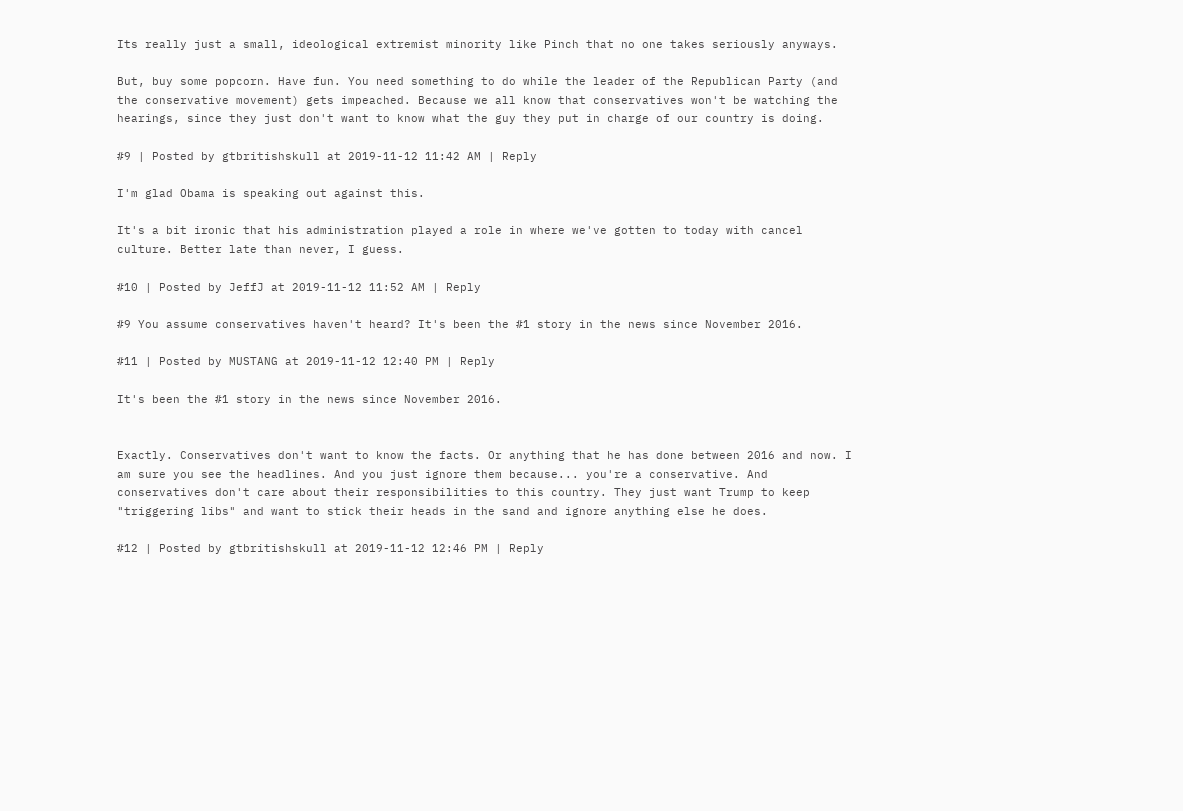Its really just a small, ideological extremist minority like Pinch that no one takes seriously anyways.

But, buy some popcorn. Have fun. You need something to do while the leader of the Republican Party (and the conservative movement) gets impeached. Because we all know that conservatives won't be watching the hearings, since they just don't want to know what the guy they put in charge of our country is doing.

#9 | Posted by gtbritishskull at 2019-11-12 11:42 AM | Reply

I'm glad Obama is speaking out against this.

It's a bit ironic that his administration played a role in where we've gotten to today with cancel culture. Better late than never, I guess.

#10 | Posted by JeffJ at 2019-11-12 11:52 AM | Reply

#9 You assume conservatives haven't heard? It's been the #1 story in the news since November 2016.

#11 | Posted by MUSTANG at 2019-11-12 12:40 PM | Reply

It's been the #1 story in the news since November 2016.


Exactly. Conservatives don't want to know the facts. Or anything that he has done between 2016 and now. I am sure you see the headlines. And you just ignore them because... you're a conservative. And conservatives don't care about their responsibilities to this country. They just want Trump to keep "triggering libs" and want to stick their heads in the sand and ignore anything else he does.

#12 | Posted by gtbritishskull at 2019-11-12 12:46 PM | Reply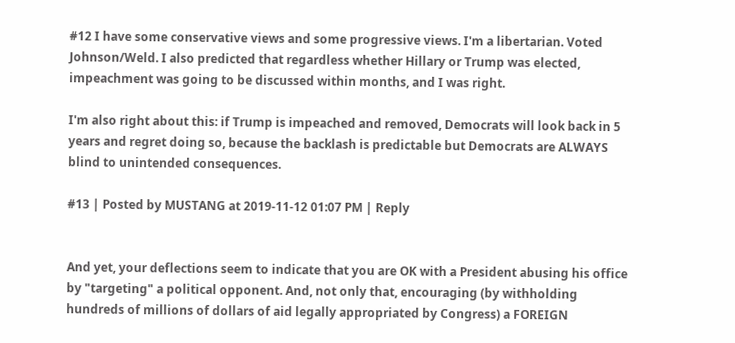#12 I have some conservative views and some progressive views. I'm a libertarian. Voted Johnson/Weld. I also predicted that regardless whether Hillary or Trump was elected, impeachment was going to be discussed within months, and I was right.

I'm also right about this: if Trump is impeached and removed, Democrats will look back in 5 years and regret doing so, because the backlash is predictable but Democrats are ALWAYS blind to unintended consequences.

#13 | Posted by MUSTANG at 2019-11-12 01:07 PM | Reply


And yet, your deflections seem to indicate that you are OK with a President abusing his office by "targeting" a political opponent. And, not only that, encouraging (by withholding hundreds of millions of dollars of aid legally appropriated by Congress) a FOREIGN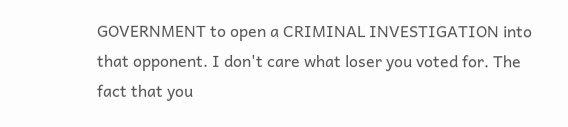GOVERNMENT to open a CRIMINAL INVESTIGATION into that opponent. I don't care what loser you voted for. The fact that you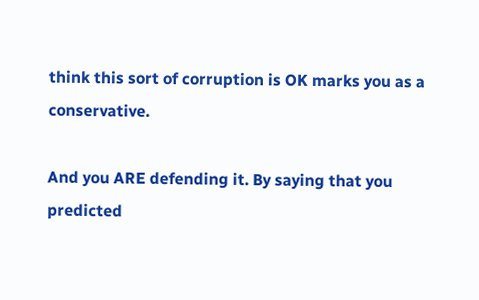think this sort of corruption is OK marks you as a conservative.

And you ARE defending it. By saying that you predicted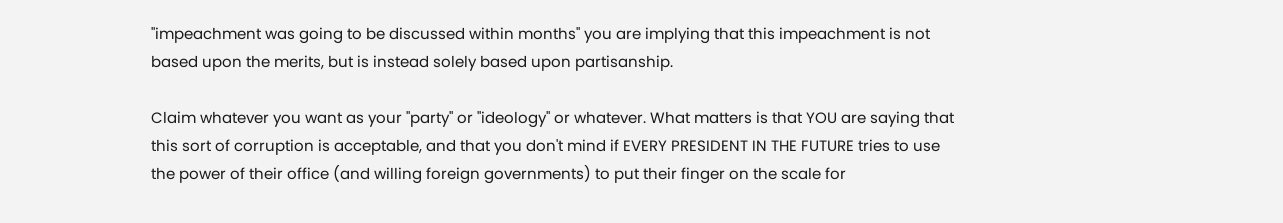"impeachment was going to be discussed within months" you are implying that this impeachment is not based upon the merits, but is instead solely based upon partisanship.

Claim whatever you want as your "party" or "ideology" or whatever. What matters is that YOU are saying that this sort of corruption is acceptable, and that you don't mind if EVERY PRESIDENT IN THE FUTURE tries to use the power of their office (and willing foreign governments) to put their finger on the scale for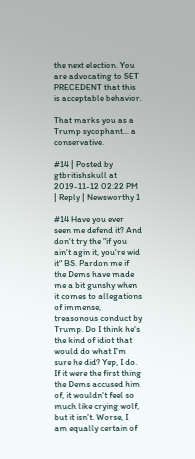the next election. You are advocating to SET PRECEDENT that this is acceptable behavior.

That marks you as a Trump sycophant... a conservative.

#14 | Posted by gtbritishskull at 2019-11-12 02:22 PM | Reply | Newsworthy 1

#14 Have you ever seen me defend it? And don't try the "if you ain't agin it, you're wid it" BS. Pardon me if the Dems have made me a bit gunshy when it comes to allegations of immense, treasonous conduct by Trump. Do I think he's the kind of idiot that would do what I'm sure he did? Yep, I do. If it were the first thing the Dems accused him of, it wouldn't feel so much like crying wolf, but it isn't. Worse, I am equally certain of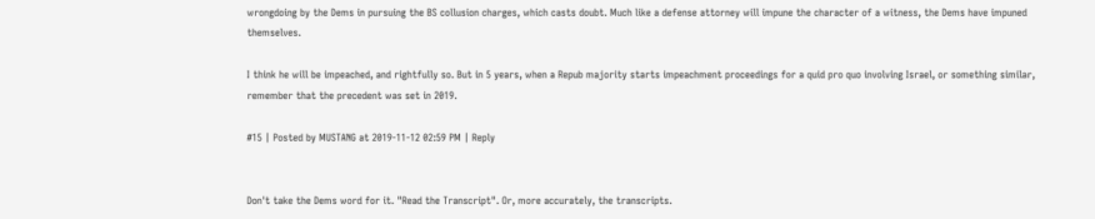wrongdoing by the Dems in pursuing the BS collusion charges, which casts doubt. Much like a defense attorney will impune the character of a witness, the Dems have impuned themselves.

I think he will be impeached, and rightfully so. But in 5 years, when a Repub majority starts impeachment proceedings for a quid pro quo involving Israel, or something similar, remember that the precedent was set in 2019.

#15 | Posted by MUSTANG at 2019-11-12 02:59 PM | Reply


Don't take the Dems word for it. "Read the Transcript". Or, more accurately, the transcripts.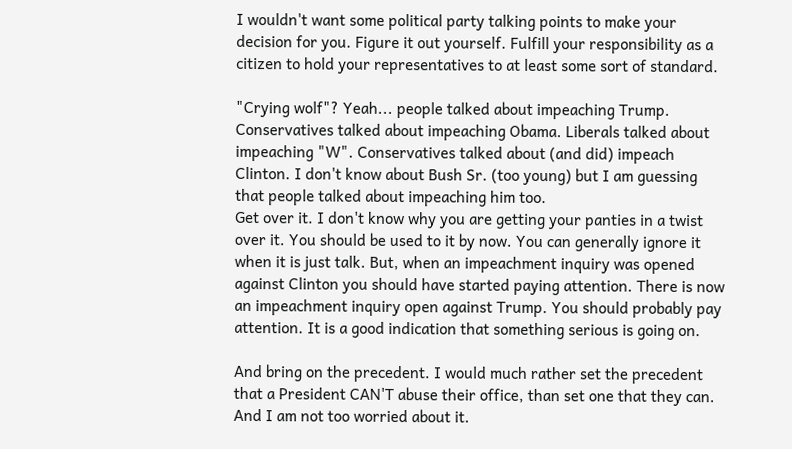I wouldn't want some political party talking points to make your decision for you. Figure it out yourself. Fulfill your responsibility as a citizen to hold your representatives to at least some sort of standard.

"Crying wolf"? Yeah... people talked about impeaching Trump. Conservatives talked about impeaching Obama. Liberals talked about impeaching "W". Conservatives talked about (and did) impeach Clinton. I don't know about Bush Sr. (too young) but I am guessing that people talked about impeaching him too.
Get over it. I don't know why you are getting your panties in a twist over it. You should be used to it by now. You can generally ignore it when it is just talk. But, when an impeachment inquiry was opened against Clinton you should have started paying attention. There is now an impeachment inquiry open against Trump. You should probably pay attention. It is a good indication that something serious is going on.

And bring on the precedent. I would much rather set the precedent that a President CAN'T abuse their office, than set one that they can. And I am not too worried about it.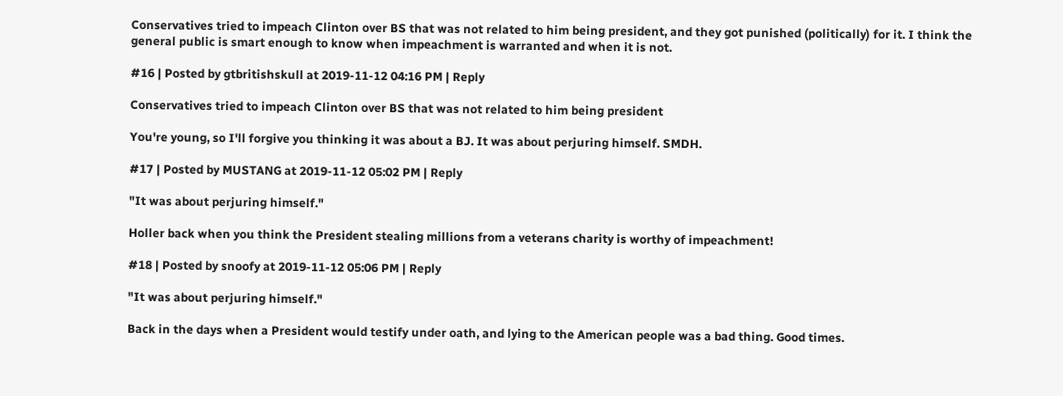Conservatives tried to impeach Clinton over BS that was not related to him being president, and they got punished (politically) for it. I think the general public is smart enough to know when impeachment is warranted and when it is not.

#16 | Posted by gtbritishskull at 2019-11-12 04:16 PM | Reply

Conservatives tried to impeach Clinton over BS that was not related to him being president

You're young, so I'll forgive you thinking it was about a BJ. It was about perjuring himself. SMDH.

#17 | Posted by MUSTANG at 2019-11-12 05:02 PM | Reply

"It was about perjuring himself."

Holler back when you think the President stealing millions from a veterans charity is worthy of impeachment!

#18 | Posted by snoofy at 2019-11-12 05:06 PM | Reply

"It was about perjuring himself."

Back in the days when a President would testify under oath, and lying to the American people was a bad thing. Good times.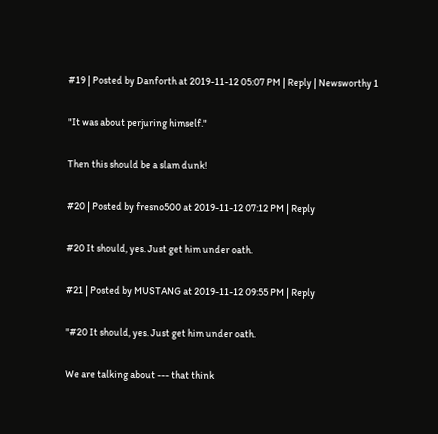#19 | Posted by Danforth at 2019-11-12 05:07 PM | Reply | Newsworthy 1

"It was about perjuring himself."

Then this should be a slam dunk!

#20 | Posted by fresno500 at 2019-11-12 07:12 PM | Reply

#20 It should, yes. Just get him under oath.

#21 | Posted by MUSTANG at 2019-11-12 09:55 PM | Reply

"#20 It should, yes. Just get him under oath.

We are talking about --- that think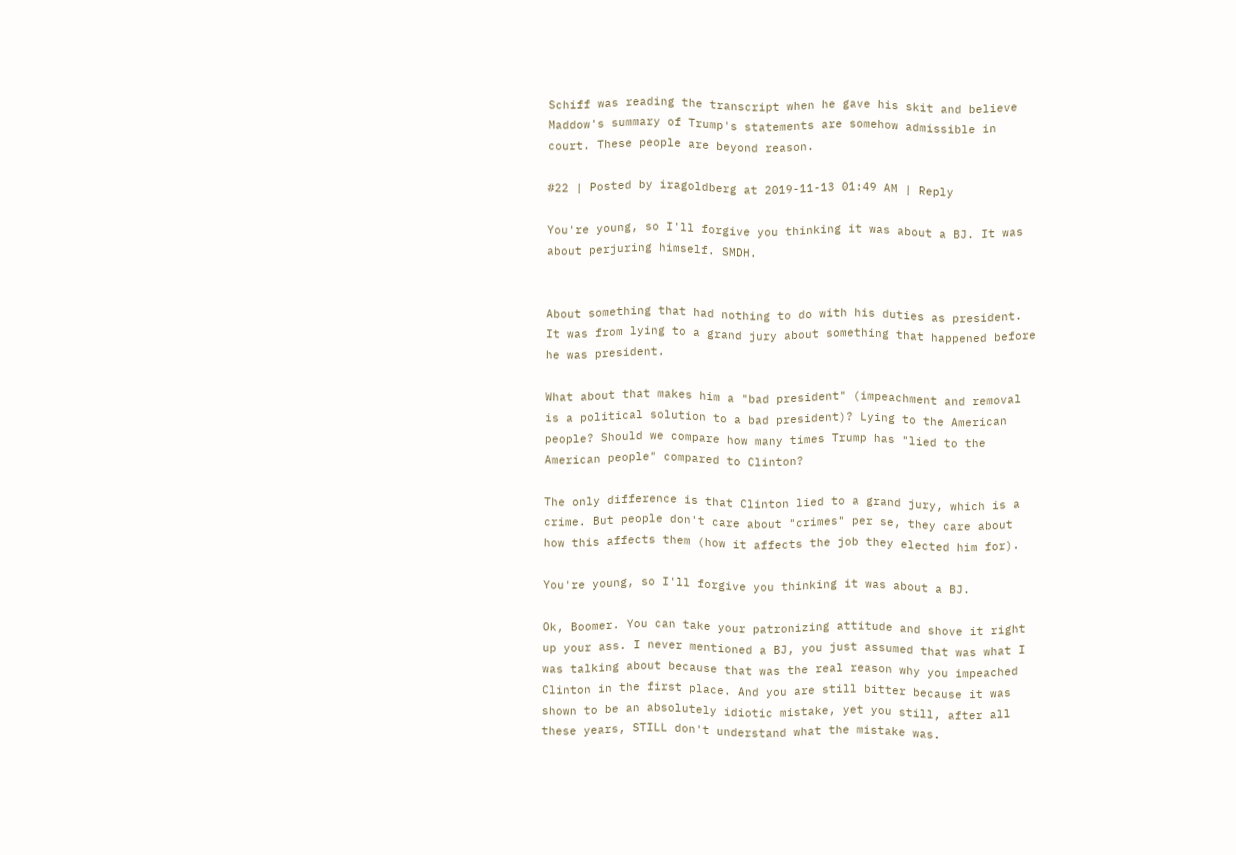Schiff was reading the transcript when he gave his skit and believe Maddow's summary of Trump's statements are somehow admissible in court. These people are beyond reason.

#22 | Posted by iragoldberg at 2019-11-13 01:49 AM | Reply

You're young, so I'll forgive you thinking it was about a BJ. It was about perjuring himself. SMDH.


About something that had nothing to do with his duties as president. It was from lying to a grand jury about something that happened before he was president.

What about that makes him a "bad president" (impeachment and removal is a political solution to a bad president)? Lying to the American people? Should we compare how many times Trump has "lied to the American people" compared to Clinton?

The only difference is that Clinton lied to a grand jury, which is a crime. But people don't care about "crimes" per se, they care about how this affects them (how it affects the job they elected him for).

You're young, so I'll forgive you thinking it was about a BJ.

Ok, Boomer. You can take your patronizing attitude and shove it right up your ass. I never mentioned a BJ, you just assumed that was what I was talking about because that was the real reason why you impeached Clinton in the first place. And you are still bitter because it was shown to be an absolutely idiotic mistake, yet you still, after all these years, STILL don't understand what the mistake was.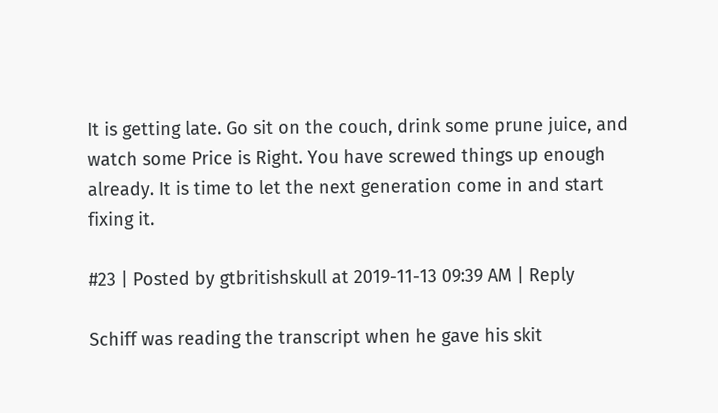It is getting late. Go sit on the couch, drink some prune juice, and watch some Price is Right. You have screwed things up enough already. It is time to let the next generation come in and start fixing it.

#23 | Posted by gtbritishskull at 2019-11-13 09:39 AM | Reply

Schiff was reading the transcript when he gave his skit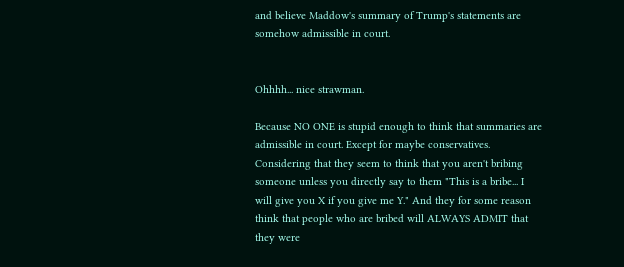and believe Maddow's summary of Trump's statements are somehow admissible in court.


Ohhhh... nice strawman.

Because NO ONE is stupid enough to think that summaries are admissible in court. Except for maybe conservatives. Considering that they seem to think that you aren't bribing someone unless you directly say to them "This is a bribe... I will give you X if you give me Y." And they for some reason think that people who are bribed will ALWAYS ADMIT that they were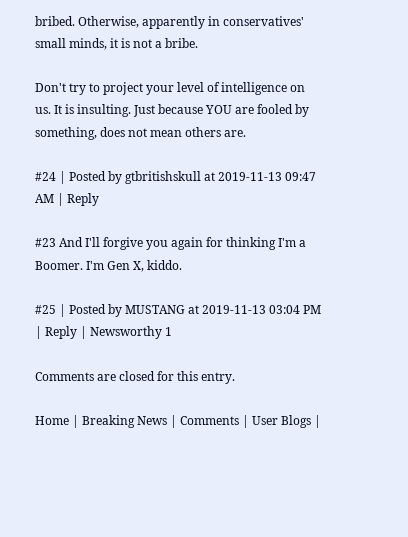bribed. Otherwise, apparently in conservatives' small minds, it is not a bribe.

Don't try to project your level of intelligence on us. It is insulting. Just because YOU are fooled by something, does not mean others are.

#24 | Posted by gtbritishskull at 2019-11-13 09:47 AM | Reply

#23 And I'll forgive you again for thinking I'm a Boomer. I'm Gen X, kiddo.

#25 | Posted by MUSTANG at 2019-11-13 03:04 PM | Reply | Newsworthy 1

Comments are closed for this entry.

Home | Breaking News | Comments | User Blogs |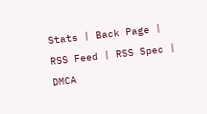Stats | Back Page | RSS Feed | RSS Spec | DMCA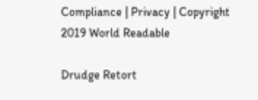Compliance | Privacy | Copyright 2019 World Readable

Drudge Retort